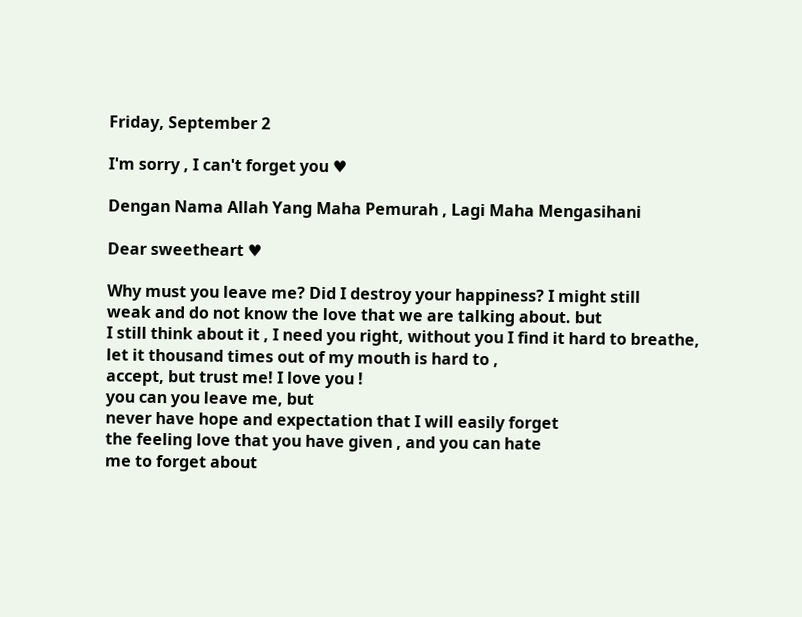Friday, September 2

I'm sorry , I can't forget you ♥

Dengan Nama Allah Yang Maha Pemurah , Lagi Maha Mengasihani

Dear sweetheart ♥

Why must you leave me? Did I destroy your happiness? I might still
weak and do not know the love that we are talking about. but
I still think about it , I need you right, without you I find it hard to breathe,
let it thousand times out of my mouth is hard to ,
accept, but trust me! I love you !
you can you leave me, but
never have hope and expectation that I will easily forget
the feeling love that you have given , and you can hate
me to forget about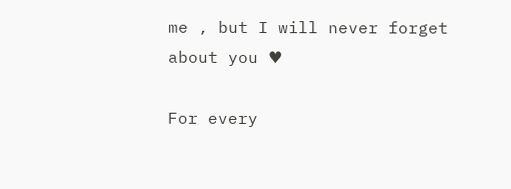me , but I will never forget
about you ♥

For every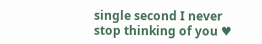single second I never stop thinking of you ♥